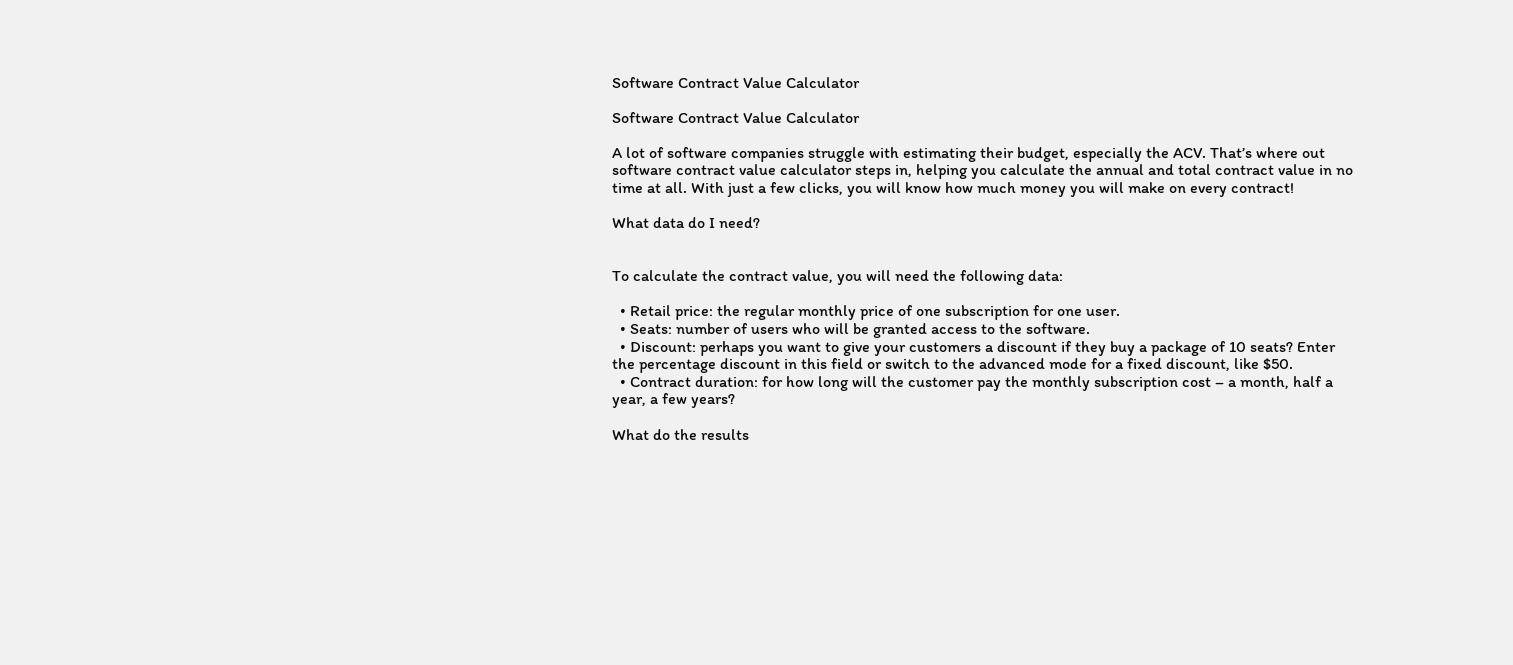Software Contract Value Calculator

Software Contract Value Calculator

A lot of software companies struggle with estimating their budget, especially the ACV. That’s where out software contract value calculator steps in, helping you calculate the annual and total contract value in no time at all. With just a few clicks, you will know how much money you will make on every contract!

What data do I need?


To calculate the contract value, you will need the following data:

  • Retail price: the regular monthly price of one subscription for one user.
  • Seats: number of users who will be granted access to the software.
  • Discount: perhaps you want to give your customers a discount if they buy a package of 10 seats? Enter the percentage discount in this field or switch to the advanced mode for a fixed discount, like $50.
  • Contract duration: for how long will the customer pay the monthly subscription cost – a month, half a year, a few years?

What do the results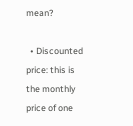mean?

  • Discounted price: this is the monthly price of one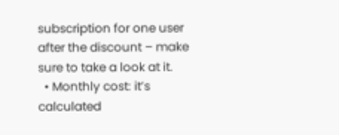subscription for one user after the discount – make sure to take a look at it.
  • Monthly cost: it’s calculated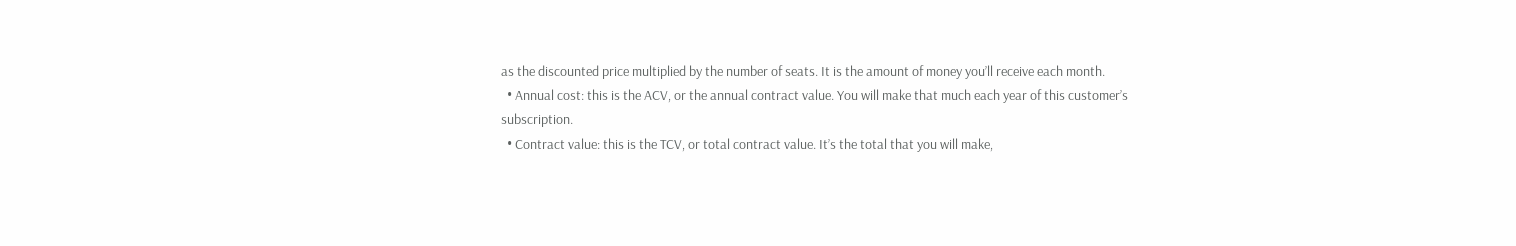as the discounted price multiplied by the number of seats. It is the amount of money you’ll receive each month.
  • Annual cost: this is the ACV, or the annual contract value. You will make that much each year of this customer’s subscription.
  • Contract value: this is the TCV, or total contract value. It’s the total that you will make,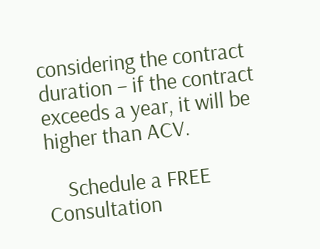considering the contract duration – if the contract exceeds a year, it will be higher than ACV.

    Schedule a FREE Consultation